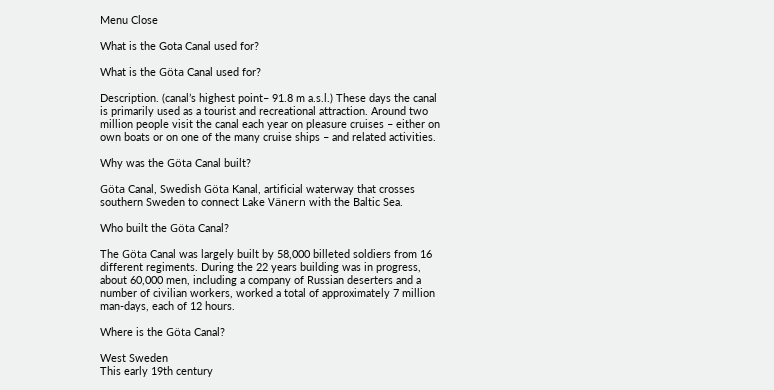Menu Close

What is the Gota Canal used for?

What is the Göta Canal used for?

Description. (canal’s highest point– 91.8 m a.s.l.) These days the canal is primarily used as a tourist and recreational attraction. Around two million people visit the canal each year on pleasure cruises – either on own boats or on one of the many cruise ships – and related activities.

Why was the Göta Canal built?

Göta Canal, Swedish Göta Kanal, artificial waterway that crosses southern Sweden to connect Lake Vänern with the Baltic Sea.

Who built the Göta Canal?

The Göta Canal was largely built by 58,000 billeted soldiers from 16 different regiments. During the 22 years building was in progress, about 60,000 men, including a company of Russian deserters and a number of civilian workers, worked a total of approximately 7 million man-days, each of 12 hours.

Where is the Göta Canal?

West Sweden
This early 19th century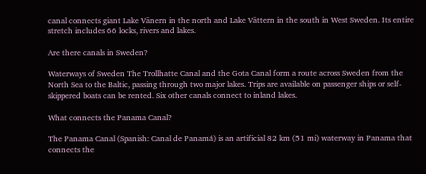canal connects giant Lake Vänern in the north and Lake Vättern in the south in West Sweden. Its entire stretch includes 66 locks, rivers and lakes.

Are there canals in Sweden?

Waterways of Sweden The Trollhatte Canal and the Gota Canal form a route across Sweden from the North Sea to the Baltic, passing through two major lakes. Trips are available on passenger ships or self-skippered boats can be rented. Six other canals connect to inland lakes.

What connects the Panama Canal?

The Panama Canal (Spanish: Canal de Panamá) is an artificial 82 km (51 mi) waterway in Panama that connects the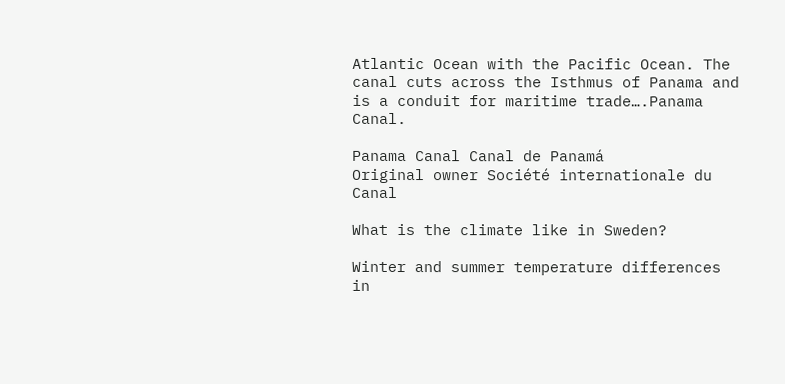Atlantic Ocean with the Pacific Ocean. The canal cuts across the Isthmus of Panama and is a conduit for maritime trade….Panama Canal.

Panama Canal Canal de Panamá
Original owner Société internationale du Canal

What is the climate like in Sweden?

Winter and summer temperature differences in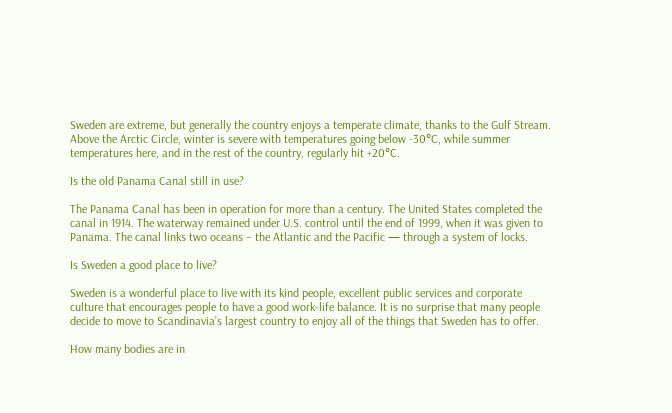Sweden are extreme, but generally the country enjoys a temperate climate, thanks to the Gulf Stream. Above the Arctic Circle, winter is severe with temperatures going below -30°C, while summer temperatures here, and in the rest of the country, regularly hit +20°C.

Is the old Panama Canal still in use?

The Panama Canal has been in operation for more than a century. The United States completed the canal in 1914. The waterway remained under U.S. control until the end of 1999, when it was given to Panama. The canal links two oceans – the Atlantic and the Pacific — through a system of locks.

Is Sweden a good place to live?

Sweden is a wonderful place to live with its kind people, excellent public services and corporate culture that encourages people to have a good work-life balance. It is no surprise that many people decide to move to Scandinavia’s largest country to enjoy all of the things that Sweden has to offer.

How many bodies are in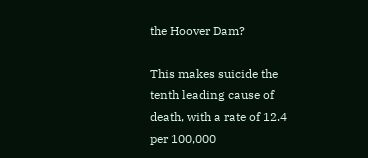the Hoover Dam?

This makes suicide the tenth leading cause of death, with a rate of 12.4 per 100,000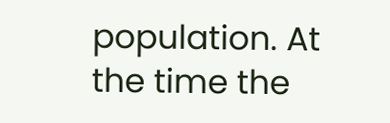population. At the time the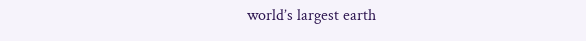world’s largest earth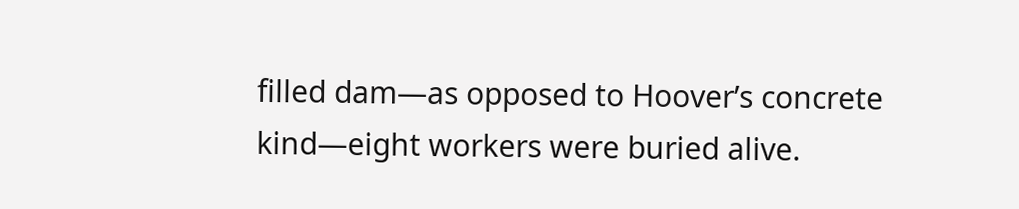filled dam—as opposed to Hoover’s concrete kind—eight workers were buried alive.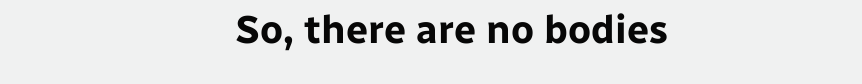So, there are no bodies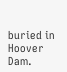buried in Hoover Dam.